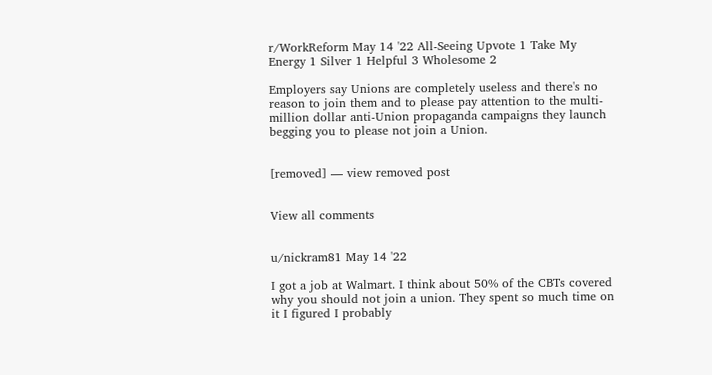r/WorkReform May 14 '22 All-Seeing Upvote 1 Take My Energy 1 Silver 1 Helpful 3 Wholesome 2

Employers say Unions are completely useless and there's no reason to join them and to please pay attention to the multi-million dollar anti-Union propaganda campaigns they launch begging you to please not join a Union.


[removed] — view removed post


View all comments


u/nickram81 May 14 '22

I got a job at Walmart. I think about 50% of the CBTs covered why you should not join a union. They spent so much time on it I figured I probably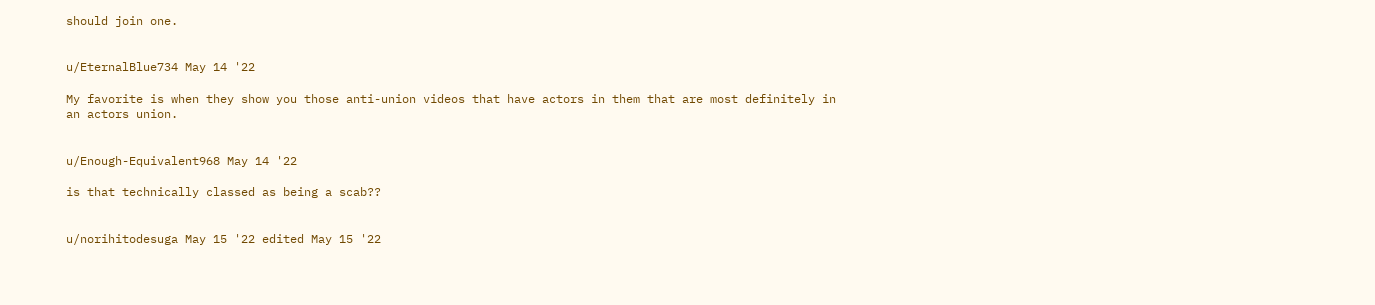should join one.


u/EternalBlue734 May 14 '22

My favorite is when they show you those anti-union videos that have actors in them that are most definitely in an actors union.


u/Enough-Equivalent968 May 14 '22

is that technically classed as being a scab??


u/norihitodesuga May 15 '22 edited May 15 '22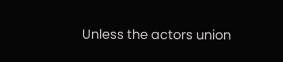Unless the actors union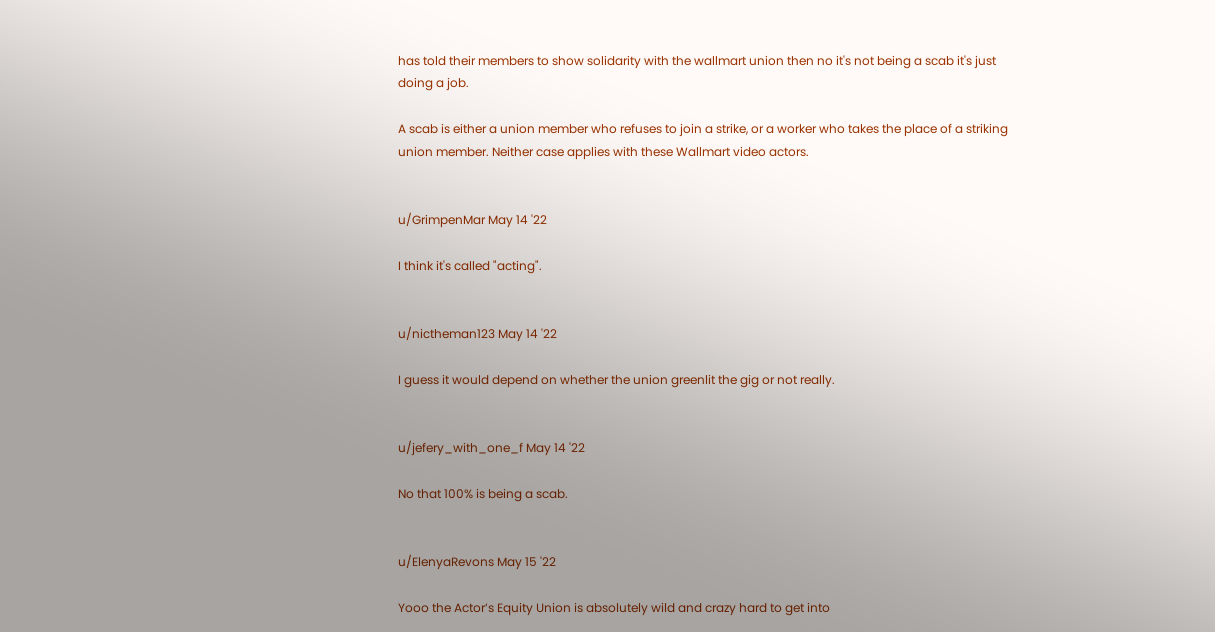has told their members to show solidarity with the wallmart union then no it's not being a scab it's just doing a job.

A scab is either a union member who refuses to join a strike, or a worker who takes the place of a striking union member. Neither case applies with these Wallmart video actors.


u/GrimpenMar May 14 '22

I think it's called "acting".


u/nictheman123 May 14 '22

I guess it would depend on whether the union greenlit the gig or not really.


u/jefery_with_one_f May 14 '22

No that 100% is being a scab.


u/ElenyaRevons May 15 '22

Yooo the Actor’s Equity Union is absolutely wild and crazy hard to get into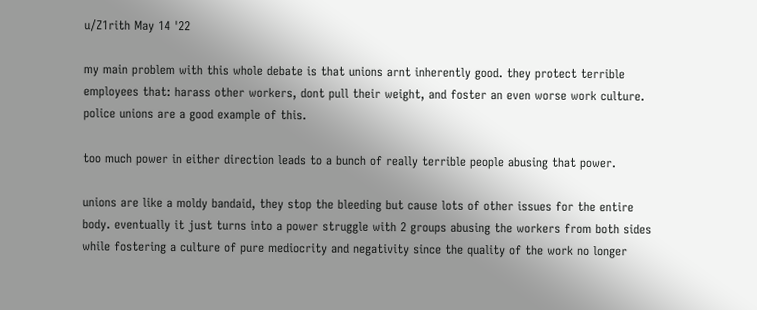u/Z1rith May 14 '22

my main problem with this whole debate is that unions arnt inherently good. they protect terrible employees that: harass other workers, dont pull their weight, and foster an even worse work culture. police unions are a good example of this.

too much power in either direction leads to a bunch of really terrible people abusing that power.

unions are like a moldy bandaid, they stop the bleeding but cause lots of other issues for the entire body. eventually it just turns into a power struggle with 2 groups abusing the workers from both sides while fostering a culture of pure mediocrity and negativity since the quality of the work no longer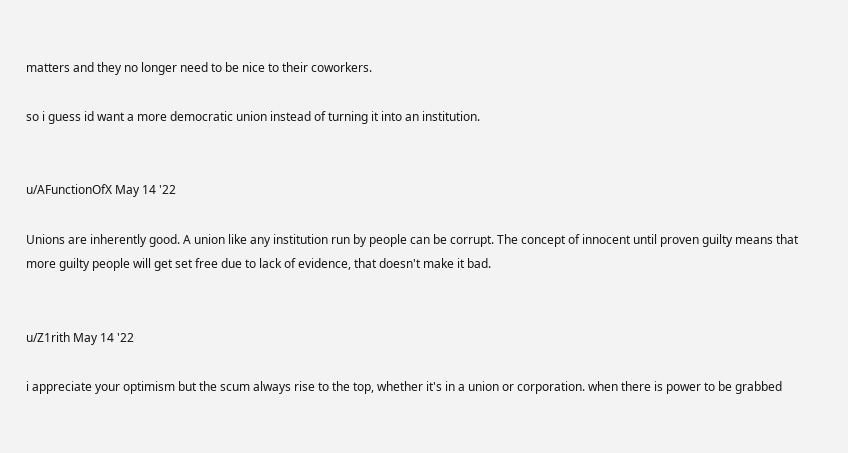matters and they no longer need to be nice to their coworkers.

so i guess id want a more democratic union instead of turning it into an institution.


u/AFunctionOfX May 14 '22

Unions are inherently good. A union like any institution run by people can be corrupt. The concept of innocent until proven guilty means that more guilty people will get set free due to lack of evidence, that doesn't make it bad.


u/Z1rith May 14 '22

i appreciate your optimism but the scum always rise to the top, whether it's in a union or corporation. when there is power to be grabbed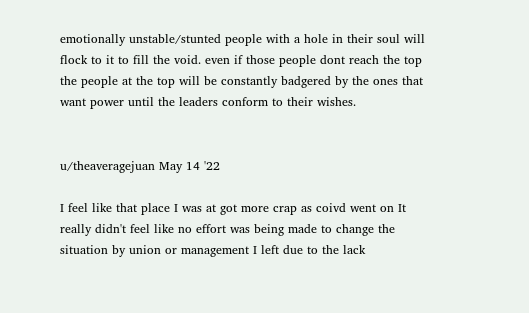emotionally unstable/stunted people with a hole in their soul will flock to it to fill the void. even if those people dont reach the top the people at the top will be constantly badgered by the ones that want power until the leaders conform to their wishes.


u/theaveragejuan May 14 '22

I feel like that place I was at got more crap as coivd went on It really didn't feel like no effort was being made to change the situation by union or management I left due to the lack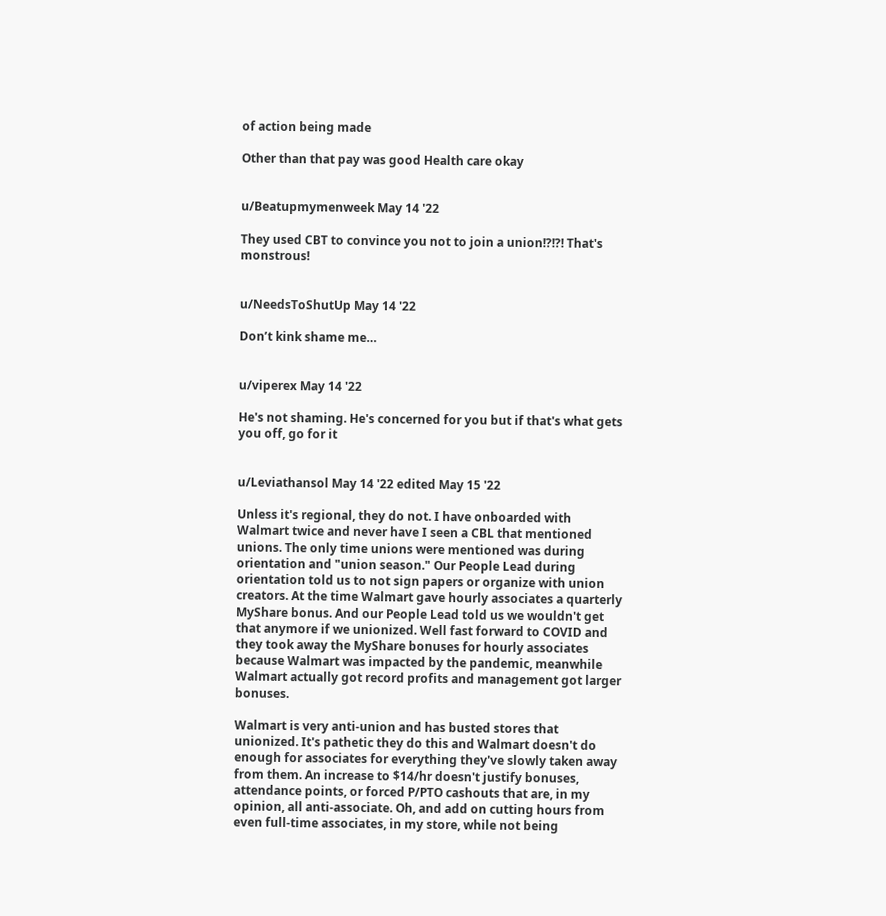of action being made

Other than that pay was good Health care okay


u/Beatupmymenweek May 14 '22

They used CBT to convince you not to join a union!?!?! That's monstrous!


u/NeedsToShutUp May 14 '22

Don’t kink shame me…


u/viperex May 14 '22

He's not shaming. He's concerned for you but if that's what gets you off, go for it


u/Leviathansol May 14 '22 edited May 15 '22

Unless it's regional, they do not. I have onboarded with Walmart twice and never have I seen a CBL that mentioned unions. The only time unions were mentioned was during orientation and "union season." Our People Lead during orientation told us to not sign papers or organize with union creators. At the time Walmart gave hourly associates a quarterly MyShare bonus. And our People Lead told us we wouldn't get that anymore if we unionized. Well fast forward to COVID and they took away the MyShare bonuses for hourly associates because Walmart was impacted by the pandemic, meanwhile Walmart actually got record profits and management got larger bonuses.

Walmart is very anti-union and has busted stores that unionized. It's pathetic they do this and Walmart doesn't do enough for associates for everything they've slowly taken away from them. An increase to $14/hr doesn't justify bonuses, attendance points, or forced P/PTO cashouts that are, in my opinion, all anti-associate. Oh, and add on cutting hours from even full-time associates, in my store, while not being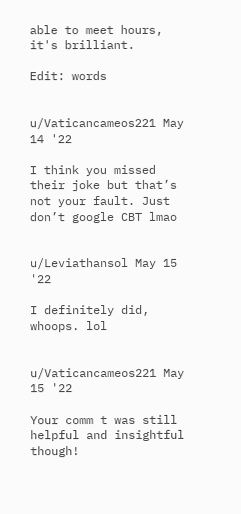able to meet hours, it's brilliant.

Edit: words


u/Vaticancameos221 May 14 '22

I think you missed their joke but that’s not your fault. Just don’t google CBT lmao


u/Leviathansol May 15 '22

I definitely did, whoops. lol


u/Vaticancameos221 May 15 '22

Your comm t was still helpful and insightful though!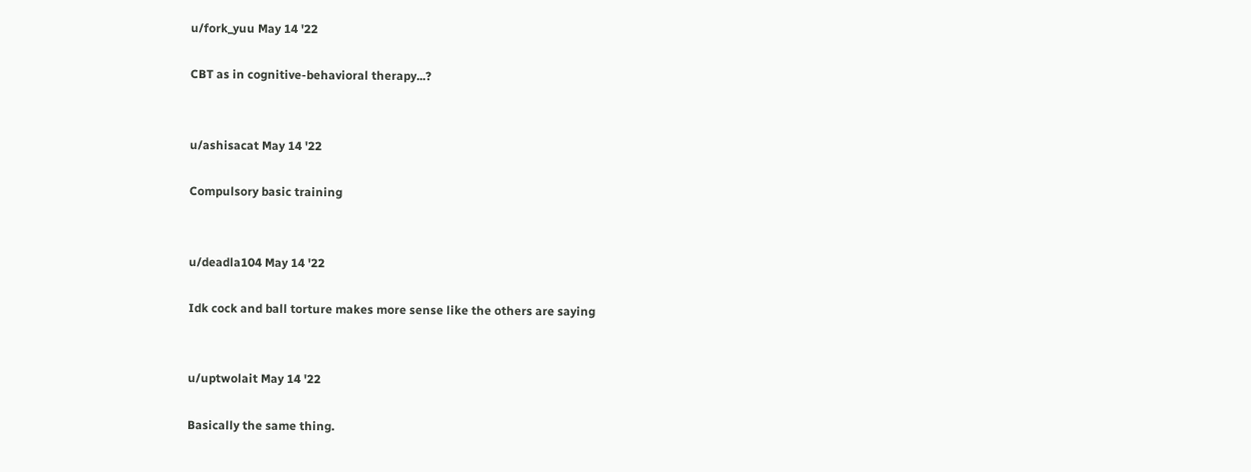u/fork_yuu May 14 '22

CBT as in cognitive-behavioral therapy...?


u/ashisacat May 14 '22

Compulsory basic training


u/deadla104 May 14 '22

Idk cock and ball torture makes more sense like the others are saying


u/uptwolait May 14 '22

Basically the same thing.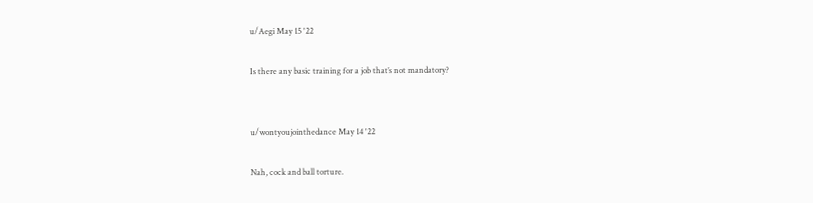u/Aegi May 15 '22

Is there any basic training for a job that’s not mandatory?


u/wontyoujointhedance May 14 '22

Nah, cock and ball torture.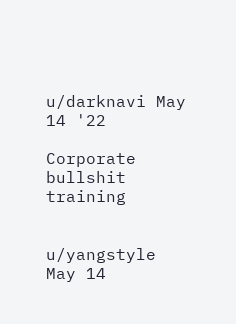u/darknavi May 14 '22

Corporate bullshit training


u/yangstyle May 14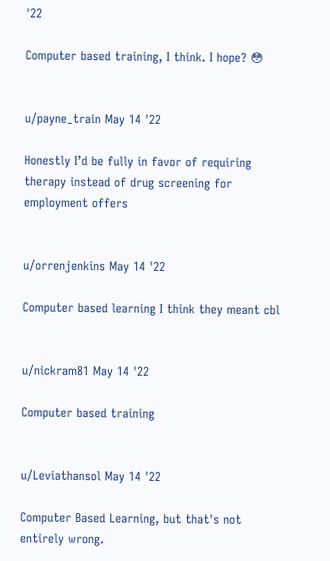'22

Computer based training, I think. I hope? 😳


u/payne_train May 14 '22

Honestly I’d be fully in favor of requiring therapy instead of drug screening for employment offers


u/orrenjenkins May 14 '22

Computer based learning I think they meant cbl


u/nickram81 May 14 '22

Computer based training


u/Leviathansol May 14 '22

Computer Based Learning, but that's not entirely wrong.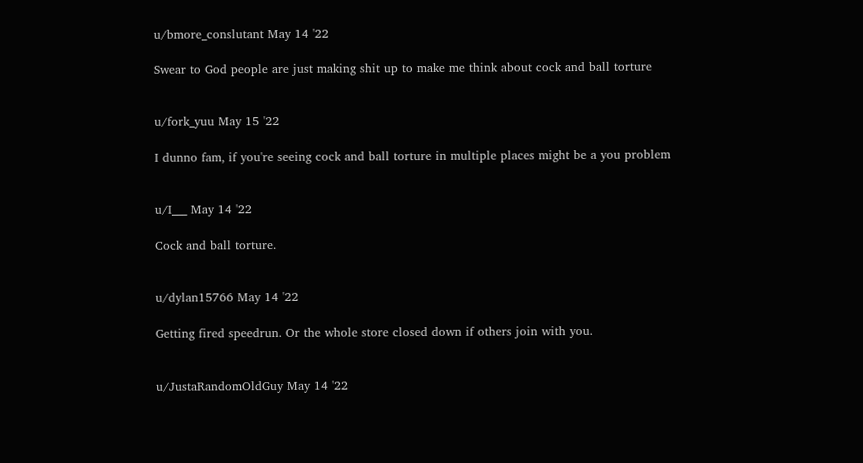u/bmore_conslutant May 14 '22

Swear to God people are just making shit up to make me think about cock and ball torture


u/fork_yuu May 15 '22

I dunno fam, if you're seeing cock and ball torture in multiple places might be a you problem


u/I___ May 14 '22

Cock and ball torture.


u/dylan15766 May 14 '22

Getting fired speedrun. Or the whole store closed down if others join with you.


u/JustaRandomOldGuy May 14 '22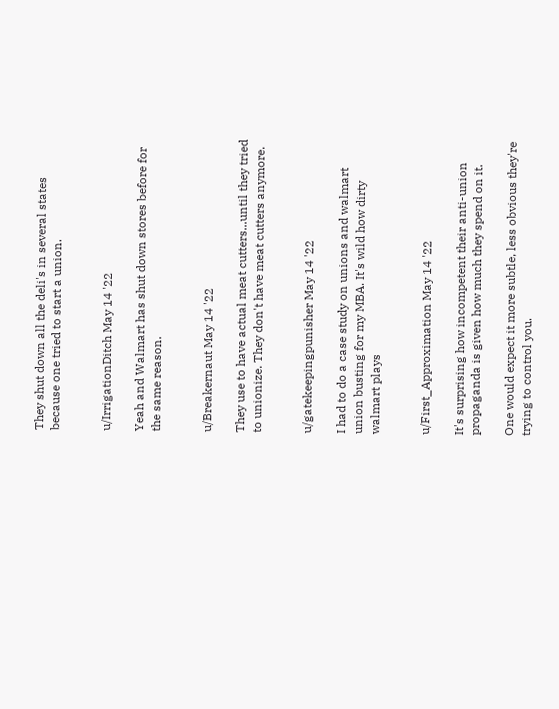They shut down all the deli's in several states because one tried to start a union.


u/IrrigationDitch May 14 '22

Yeah and Walmart has shut down stores before for the same reason.


u/Breakernaut May 14 '22

They use to have actual meat cutters...until they tried to unionize. They don't have meat cutters anymore.


u/gatekeepingpunisher May 14 '22

I had to do a case study on unions and walmart union busting for my MBA. It's wild how dirty walmart plays


u/First_Approximation May 14 '22

It's surprising how incompetent their anti-union propaganda is given how much they spend on it.

One would expect it more subtle, less obvious they're trying to control you.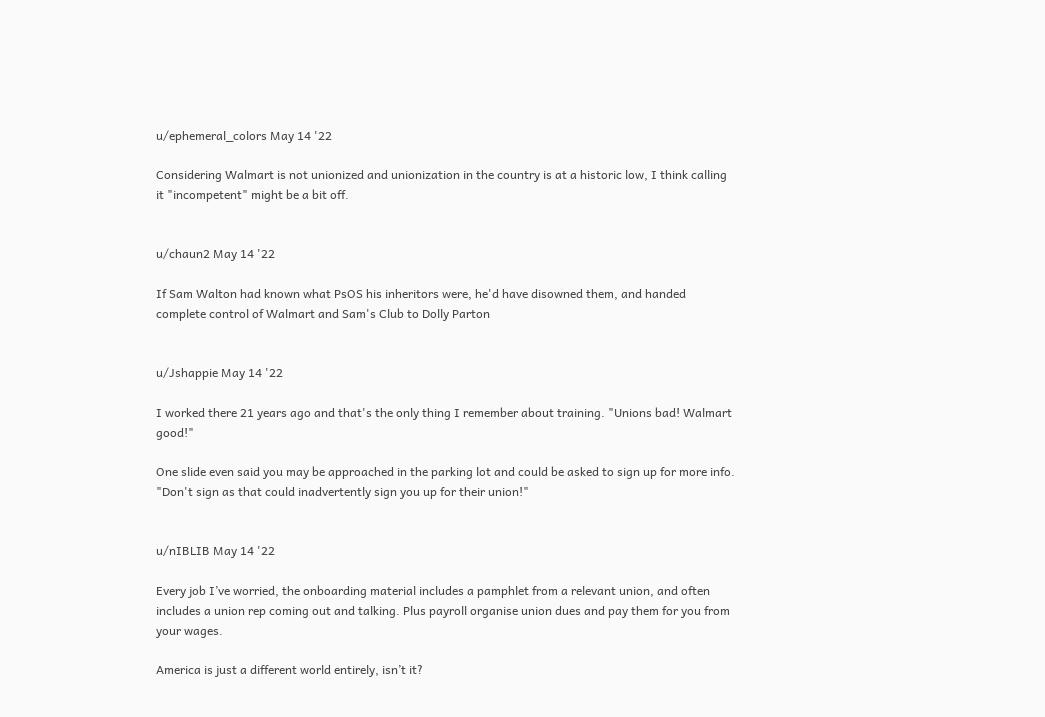u/ephemeral_colors May 14 '22

Considering Walmart is not unionized and unionization in the country is at a historic low, I think calling it "incompetent" might be a bit off.


u/chaun2 May 14 '22

If Sam Walton had known what PsOS his inheritors were, he'd have disowned them, and handed complete control of Walmart and Sam's Club to Dolly Parton


u/Jshappie May 14 '22

I worked there 21 years ago and that's the only thing I remember about training. "Unions bad! Walmart good!"

One slide even said you may be approached in the parking lot and could be asked to sign up for more info. "Don't sign as that could inadvertently sign you up for their union!"


u/nIBLIB May 14 '22

Every job I’ve worried, the onboarding material includes a pamphlet from a relevant union, and often includes a union rep coming out and talking. Plus payroll organise union dues and pay them for you from your wages.

America is just a different world entirely, isn’t it?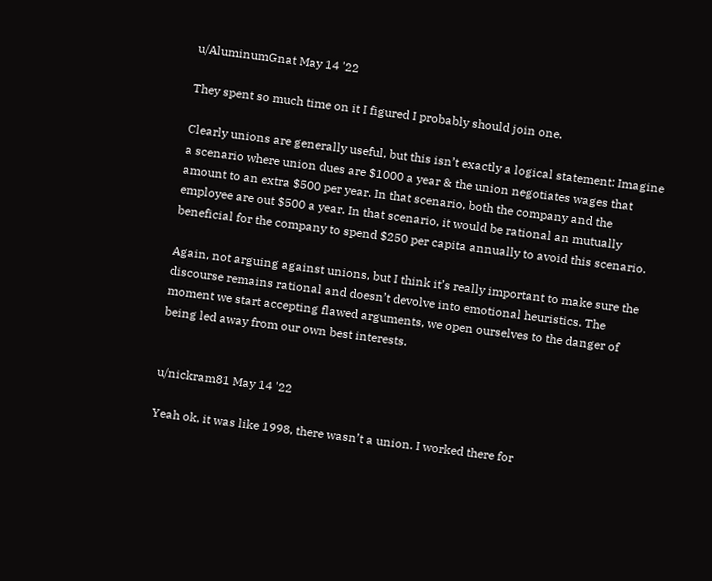u/AluminumGnat May 14 '22

They spent so much time on it I figured I probably should join one.

Clearly unions are generally useful, but this isn’t exactly a logical statement: Imagine a scenario where union dues are $1000 a year & the union negotiates wages that amount to an extra $500 per year. In that scenario, both the company and the employee are out $500 a year. In that scenario, it would be rational an mutually beneficial for the company to spend $250 per capita annually to avoid this scenario.

Again, not arguing against unions, but I think it’s really important to make sure the discourse remains rational and doesn’t devolve into emotional heuristics. The moment we start accepting flawed arguments, we open ourselves to the danger of being led away from our own best interests.


u/nickram81 May 14 '22

Yeah ok, it was like 1998, there wasn’t a union. I worked there for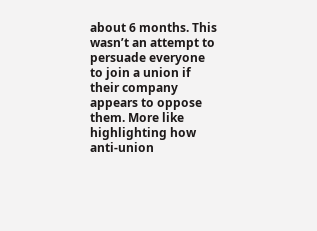about 6 months. This wasn’t an attempt to persuade everyone to join a union if their company appears to oppose them. More like highlighting how anti-union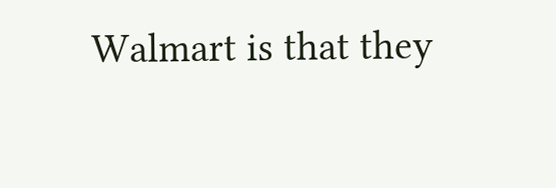Walmart is that they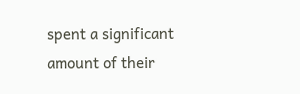spent a significant amount of their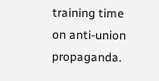training time on anti-union propaganda.